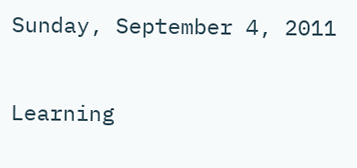Sunday, September 4, 2011

Learning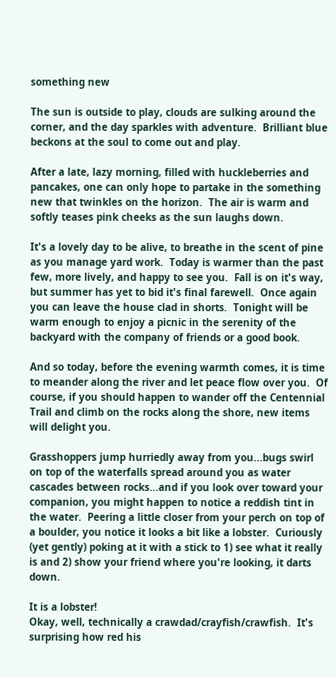something new

The sun is outside to play, clouds are sulking around the corner, and the day sparkles with adventure.  Brilliant blue beckons at the soul to come out and play.

After a late, lazy morning, filled with huckleberries and pancakes, one can only hope to partake in the something new that twinkles on the horizon.  The air is warm and softly teases pink cheeks as the sun laughs down.

It's a lovely day to be alive, to breathe in the scent of pine as you manage yard work.  Today is warmer than the past few, more lively, and happy to see you.  Fall is on it's way, but summer has yet to bid it's final farewell.  Once again you can leave the house clad in shorts.  Tonight will be warm enough to enjoy a picnic in the serenity of the backyard with the company of friends or a good book.

And so today, before the evening warmth comes, it is time to meander along the river and let peace flow over you.  Of course, if you should happen to wander off the Centennial Trail and climb on the rocks along the shore, new items will delight you.

Grasshoppers jump hurriedly away from you...bugs swirl on top of the waterfalls spread around you as water cascades between rocks...and if you look over toward your companion, you might happen to notice a reddish tint in the water.  Peering a little closer from your perch on top of a boulder, you notice it looks a bit like a lobster.  Curiously (yet gently) poking at it with a stick to 1) see what it really is and 2) show your friend where you're looking, it darts down.

It is a lobster!
Okay, well, technically a crawdad/crayfish/crawfish.  It's surprising how red his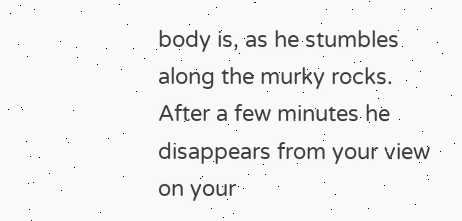body is, as he stumbles along the murky rocks.  After a few minutes he disappears from your view on your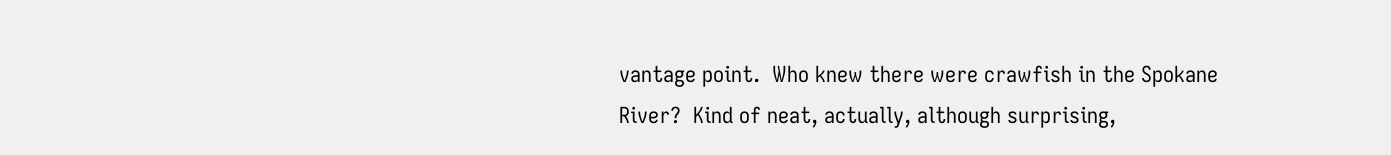vantage point.  Who knew there were crawfish in the Spokane River?  Kind of neat, actually, although surprising,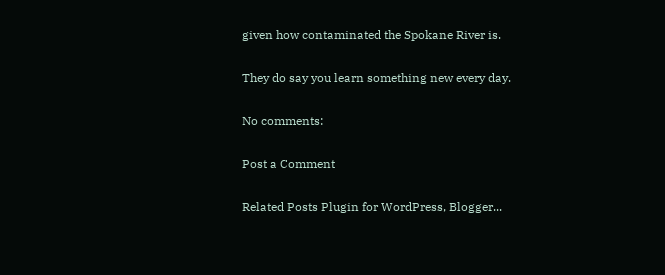given how contaminated the Spokane River is.

They do say you learn something new every day.

No comments:

Post a Comment

Related Posts Plugin for WordPress, Blogger...